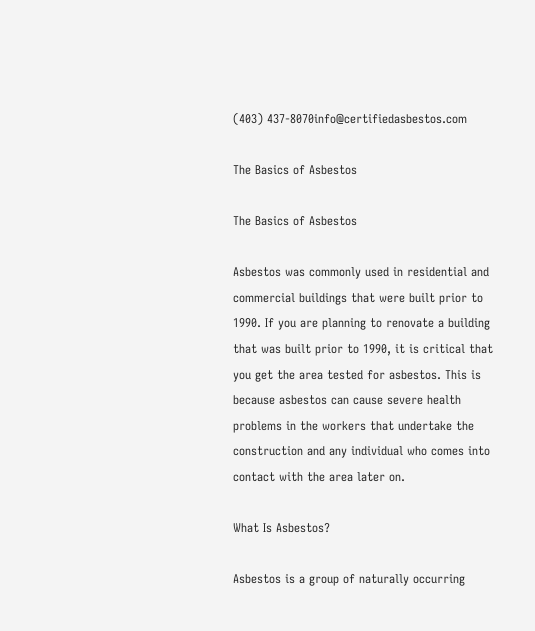(403) 437-8070info@certifiedasbestos.com

The Basics of Asbestos

The Basics of Asbestos

Asbestos was commonly used in residential and commercial buildings that were built prior to 1990. If you are planning to renovate a building that was built prior to 1990, it is critical that you get the area tested for asbestos. This is because asbestos can cause severe health problems in the workers that undertake the construction and any individual who comes into contact with the area later on.

What Is Asbestos?

Asbestos is a group of naturally occurring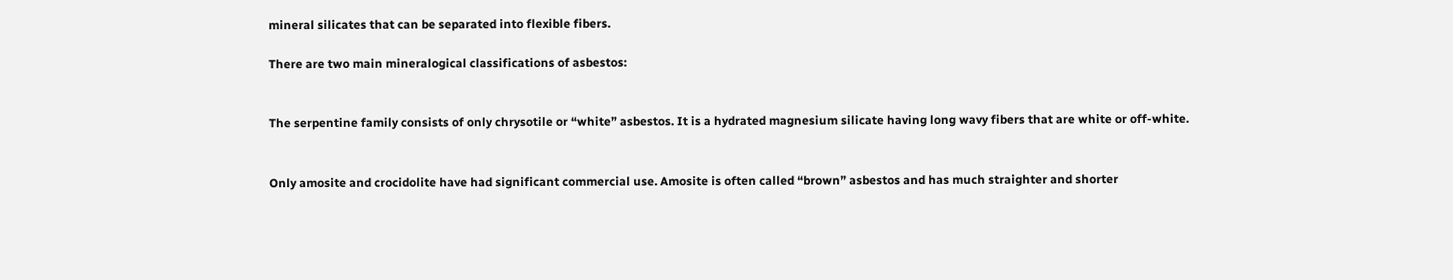mineral silicates that can be separated into flexible fibers.

There are two main mineralogical classifications of asbestos:


The serpentine family consists of only chrysotile or “white” asbestos. It is a hydrated magnesium silicate having long wavy fibers that are white or off-white.


Only amosite and crocidolite have had significant commercial use. Amosite is often called “brown” asbestos and has much straighter and shorter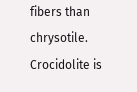fibers than chrysotile. Crocidolite is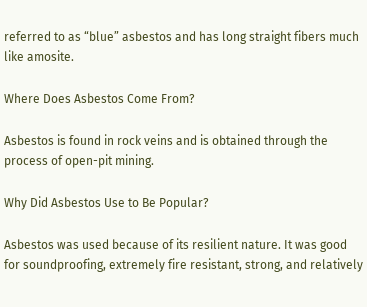referred to as “blue” asbestos and has long straight fibers much like amosite.

Where Does Asbestos Come From?

Asbestos is found in rock veins and is obtained through the process of open-pit mining.

Why Did Asbestos Use to Be Popular?

Asbestos was used because of its resilient nature. It was good for soundproofing, extremely fire resistant, strong, and relatively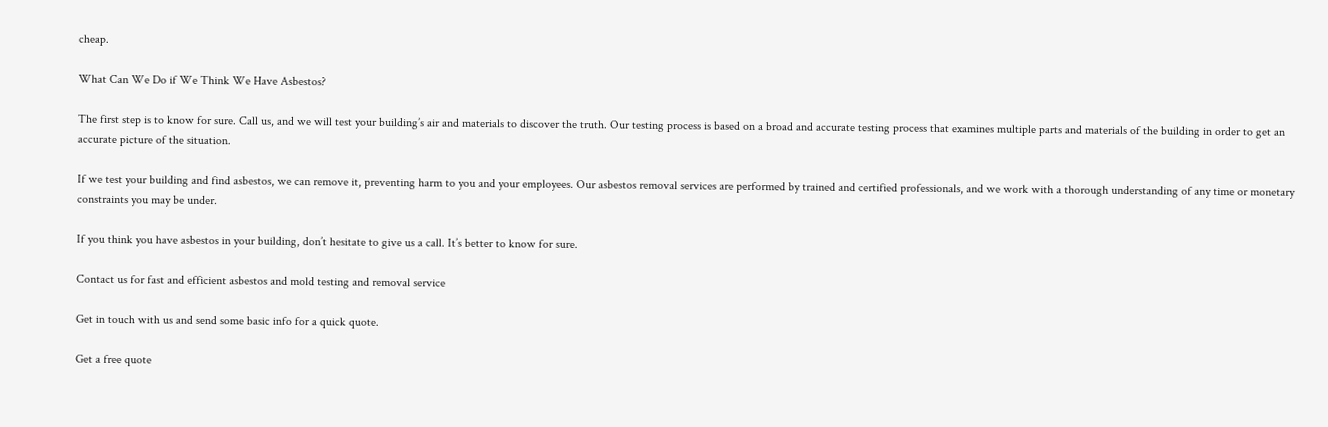cheap.

What Can We Do if We Think We Have Asbestos?

The first step is to know for sure. Call us, and we will test your building’s air and materials to discover the truth. Our testing process is based on a broad and accurate testing process that examines multiple parts and materials of the building in order to get an accurate picture of the situation.

If we test your building and find asbestos, we can remove it, preventing harm to you and your employees. Our asbestos removal services are performed by trained and certified professionals, and we work with a thorough understanding of any time or monetary constraints you may be under.

If you think you have asbestos in your building, don’t hesitate to give us a call. It’s better to know for sure.

Contact us for fast and efficient asbestos and mold testing and removal service

Get in touch with us and send some basic info for a quick quote.

Get a free quote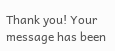Thank you! Your message has been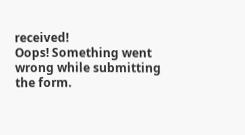received!
Oops! Something went wrong while submitting the form.